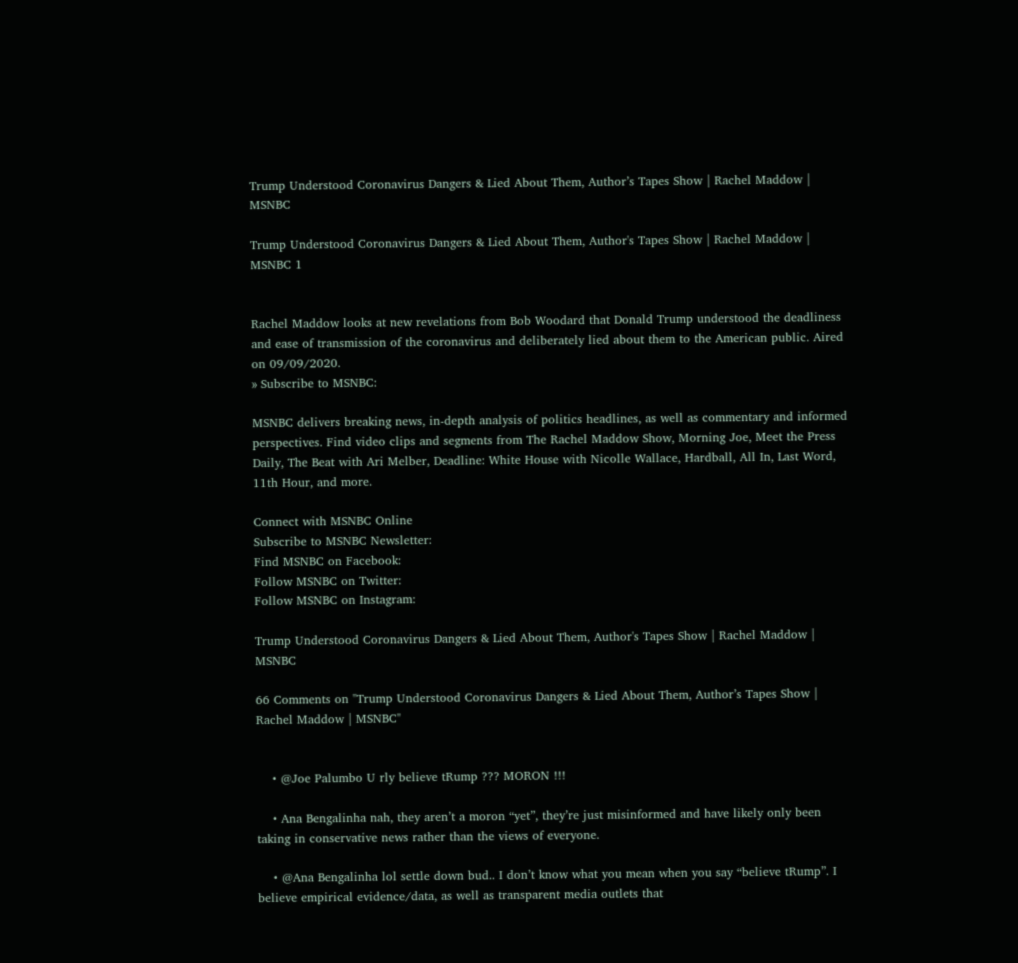Trump Understood Coronavirus Dangers & Lied About Them, Author’s Tapes Show | Rachel Maddow | MSNBC

Trump Understood Coronavirus Dangers & Lied About Them, Author's Tapes Show | Rachel Maddow | MSNBC 1


Rachel Maddow looks at new revelations from Bob Woodard that Donald Trump understood the deadliness and ease of transmission of the coronavirus and deliberately lied about them to the American public. Aired on 09/09/2020.
» Subscribe to MSNBC:

MSNBC delivers breaking news, in-depth analysis of politics headlines, as well as commentary and informed perspectives. Find video clips and segments from The Rachel Maddow Show, Morning Joe, Meet the Press Daily, The Beat with Ari Melber, Deadline: White House with Nicolle Wallace, Hardball, All In, Last Word, 11th Hour, and more.

Connect with MSNBC Online
Subscribe to MSNBC Newsletter:
Find MSNBC on Facebook:
Follow MSNBC on Twitter:
Follow MSNBC on Instagram:

Trump Understood Coronavirus Dangers & Lied About Them, Author's Tapes Show | Rachel Maddow | MSNBC

66 Comments on "Trump Understood Coronavirus Dangers & Lied About Them, Author’s Tapes Show | Rachel Maddow | MSNBC"


    • @Joe Palumbo U rly believe tRump ??? MORON !!!

    • Ana Bengalinha nah, they aren’t a moron “yet”, they’re just misinformed and have likely only been taking in conservative news rather than the views of everyone.

    • @Ana Bengalinha lol settle down bud.. I don’t know what you mean when you say “believe tRump”. I believe empirical evidence/data, as well as transparent media outlets that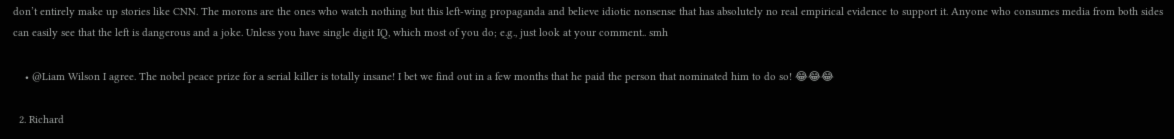don’t entirely make up stories like CNN. The morons are the ones who watch nothing but this left-wing propaganda and believe idiotic nonsense that has absolutely no real empirical evidence to support it. Anyone who consumes media from both sides can easily see that the left is dangerous and a joke. Unless you have single digit IQ, which most of you do; e.g., just look at your comment.. smh

    • @Liam Wilson I agree. The nobel peace prize for a serial killer is totally insane! I bet we find out in a few months that he paid the person that nominated him to do so! 😂😂😂

  2. Richard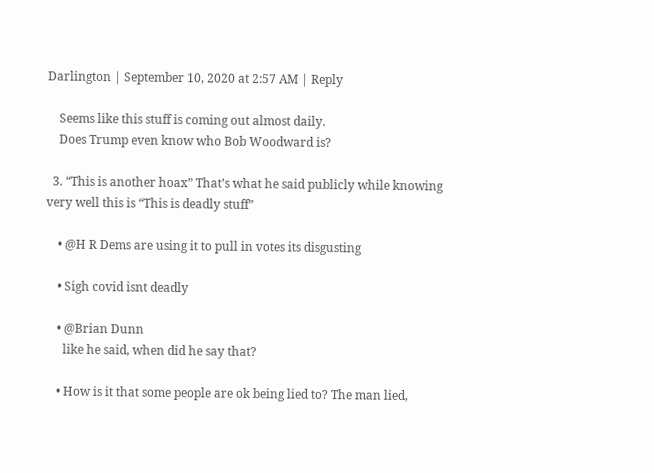Darlington | September 10, 2020 at 2:57 AM | Reply

    Seems like this stuff is coming out almost daily.
    Does Trump even know who Bob Woodward is?

  3. “This is another hoax” That’s what he said publicly while knowing very well this is “This is deadly stuff”

    • @H R Dems are using it to pull in votes its disgusting

    • Sigh covid isnt deadly

    • @Brian Dunn
      like he said, when did he say that?

    • How is it that some people are ok being lied to? The man lied,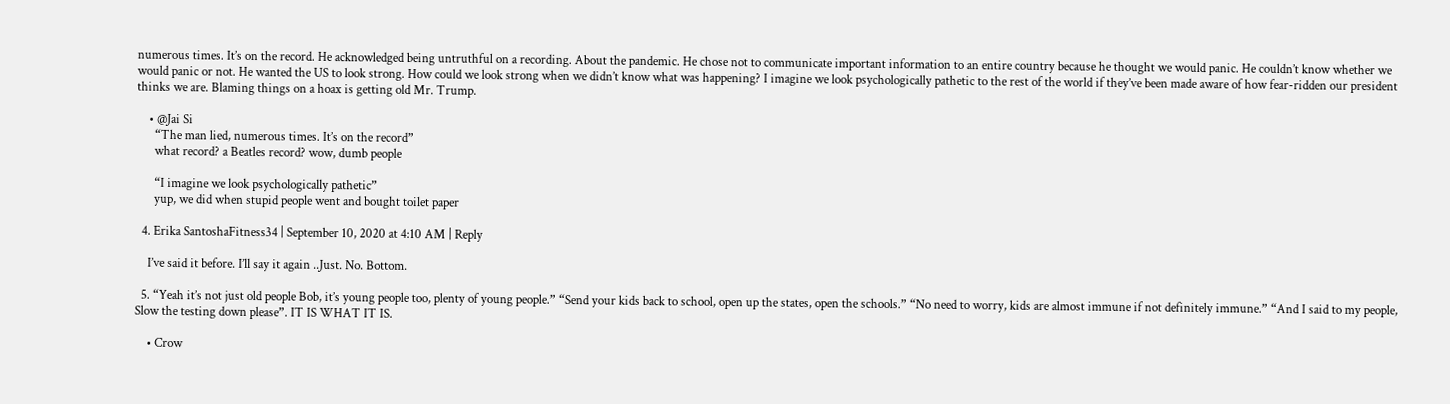numerous times. It’s on the record. He acknowledged being untruthful on a recording. About the pandemic. He chose not to communicate important information to an entire country because he thought we would panic. He couldn’t know whether we would panic or not. He wanted the US to look strong. How could we look strong when we didn’t know what was happening? I imagine we look psychologically pathetic to the rest of the world if they’ve been made aware of how fear-ridden our president thinks we are. Blaming things on a hoax is getting old Mr. Trump.

    • @Jai Si
      “The man lied, numerous times. It’s on the record”
      what record? a Beatles record? wow, dumb people

      “I imagine we look psychologically pathetic”
      yup, we did when stupid people went and bought toilet paper

  4. Erika SantoshaFitness34 | September 10, 2020 at 4:10 AM | Reply

    I’ve said it before. I’ll say it again ..Just. No. Bottom.

  5. “Yeah it’s not just old people Bob, it’s young people too, plenty of young people.” “Send your kids back to school, open up the states, open the schools.” “No need to worry, kids are almost immune if not definitely immune.” “And I said to my people, Slow the testing down please”. IT IS WHAT IT IS.

    • Crow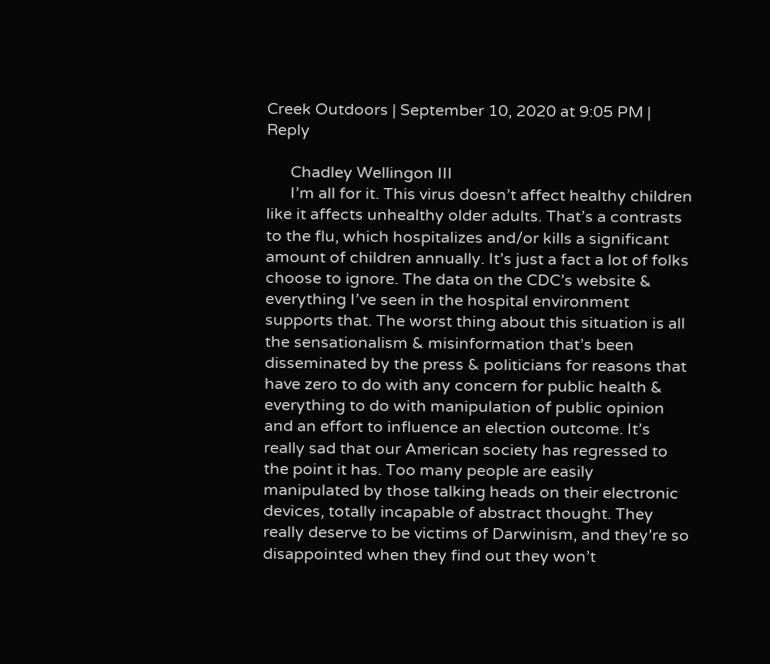Creek Outdoors | September 10, 2020 at 9:05 PM | Reply

      Chadley Wellingon III
      I’m all for it. This virus doesn’t affect healthy children like it affects unhealthy older adults. That’s a contrasts to the flu, which hospitalizes and/or kills a significant amount of children annually. It’s just a fact a lot of folks choose to ignore. The data on the CDC’s website & everything I’ve seen in the hospital environment supports that. The worst thing about this situation is all the sensationalism & misinformation that’s been disseminated by the press & politicians for reasons that have zero to do with any concern for public health & everything to do with manipulation of public opinion and an effort to influence an election outcome. It’s really sad that our American society has regressed to the point it has. Too many people are easily manipulated by those talking heads on their electronic devices, totally incapable of abstract thought. They really deserve to be victims of Darwinism, and they’re so disappointed when they find out they won’t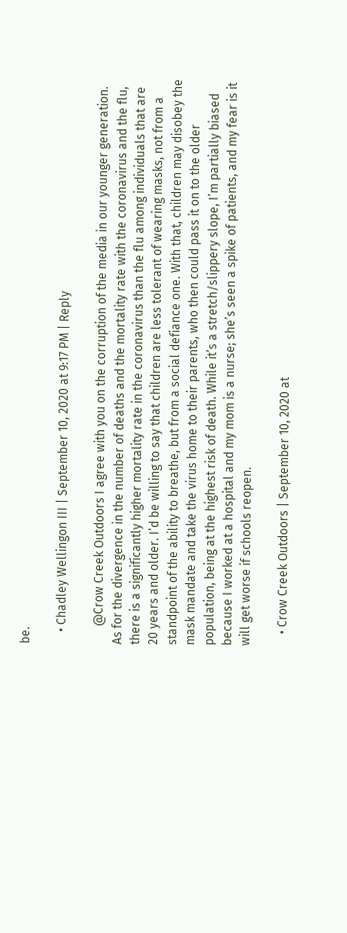be.

    • Chadley Wellingon III | September 10, 2020 at 9:17 PM | Reply

      @Crow Creek Outdoors I agree with you on the corruption of the media in our younger generation. As for the divergence in the number of deaths and the mortality rate with the coronavirus and the flu, there is a significantly higher mortality rate in the coronavirus than the flu among individuals that are 20 years and older. I’d be willing to say that children are less tolerant of wearing masks, not from a standpoint of the ability to breathe, but from a social defiance one. With that, children may disobey the mask mandate and take the virus home to their parents, who then could pass it on to the older population, being at the highest risk of death. While it’s a stretch/slippery slope, I’m partially biased because I worked at a hospital and my mom is a nurse; she’s seen a spike of patients, and my fear is it will get worse if schools reopen.

    • Crow Creek Outdoors | September 10, 2020 at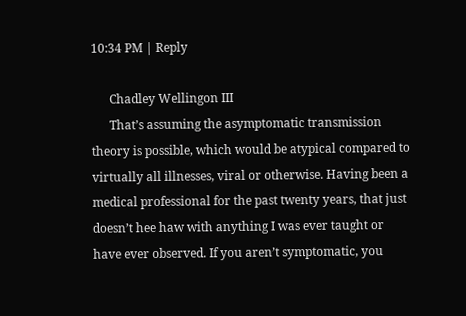10:34 PM | Reply

      Chadley Wellingon III
      That’s assuming the asymptomatic transmission theory is possible, which would be atypical compared to virtually all illnesses, viral or otherwise. Having been a medical professional for the past twenty years, that just doesn’t hee haw with anything I was ever taught or have ever observed. If you aren’t symptomatic, you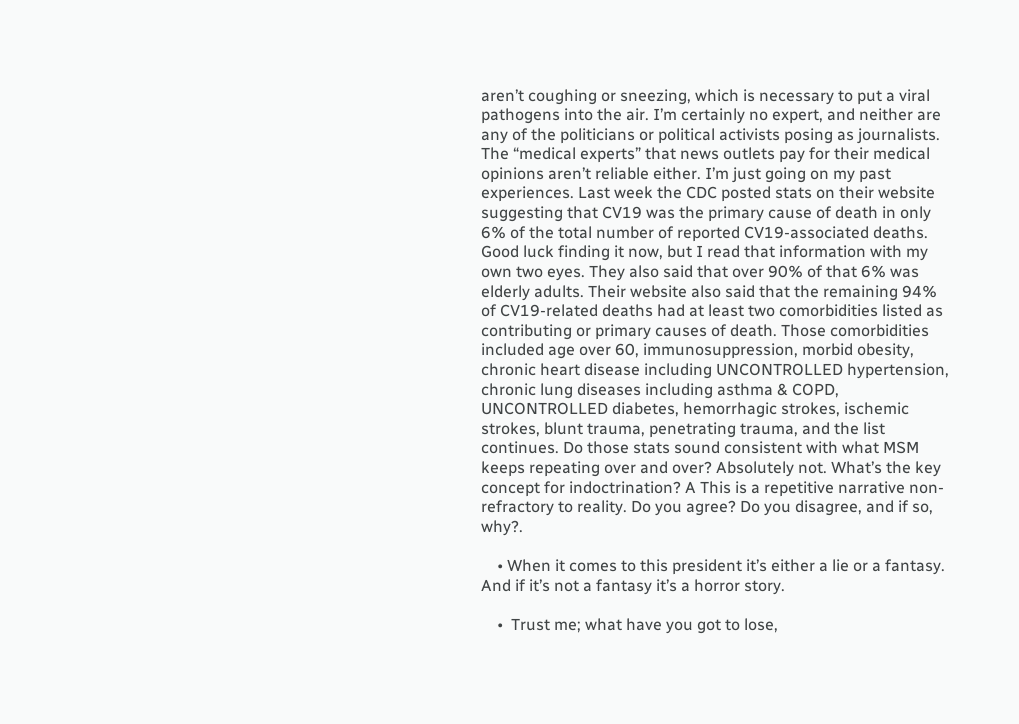aren’t coughing or sneezing, which is necessary to put a viral pathogens into the air. I’m certainly no expert, and neither are any of the politicians or political activists posing as journalists. The “medical experts” that news outlets pay for their medical opinions aren’t reliable either. I’m just going on my past experiences. Last week the CDC posted stats on their website suggesting that CV19 was the primary cause of death in only 6% of the total number of reported CV19-associated deaths. Good luck finding it now, but I read that information with my own two eyes. They also said that over 90% of that 6% was elderly adults. Their website also said that the remaining 94% of CV19-related deaths had at least two comorbidities listed as contributing or primary causes of death. Those comorbidities included age over 60, immunosuppression, morbid obesity, chronic heart disease including UNCONTROLLED hypertension, chronic lung diseases including asthma & COPD, UNCONTROLLED diabetes, hemorrhagic strokes, ischemic strokes, blunt trauma, penetrating trauma, and the list continues. Do those stats sound consistent with what MSM keeps repeating over and over? Absolutely not. What’s the key concept for indoctrination? A This is a repetitive narrative non-refractory to reality. Do you agree? Do you disagree, and if so, why?.

    • When it comes to this president it’s either a lie or a fantasy. And if it’s not a fantasy it’s a horror story.

    •  Trust me; what have you got to lose,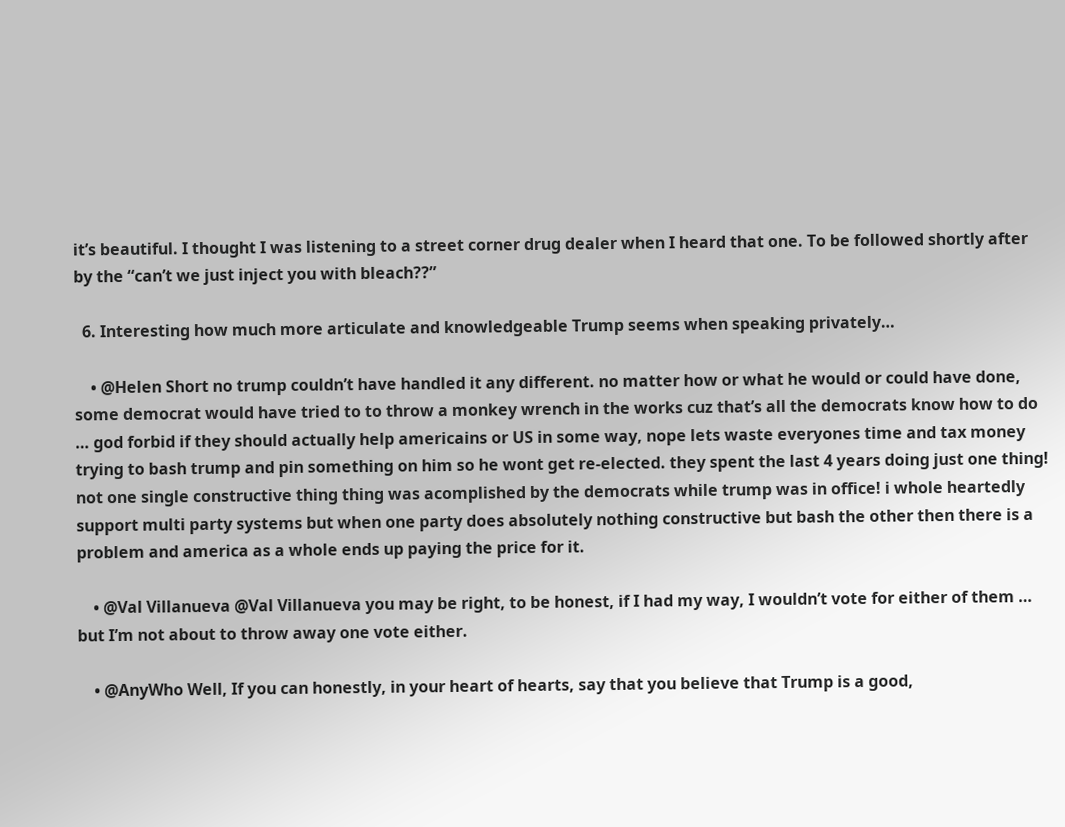it’s beautiful. I thought I was listening to a street corner drug dealer when I heard that one. To be followed shortly after by the “can’t we just inject you with bleach??”

  6. Interesting how much more articulate and knowledgeable Trump seems when speaking privately…

    • @Helen Short no trump couldn’t have handled it any different. no matter how or what he would or could have done, some democrat would have tried to to throw a monkey wrench in the works cuz that’s all the democrats know how to do … god forbid if they should actually help americains or US in some way, nope lets waste everyones time and tax money trying to bash trump and pin something on him so he wont get re-elected. they spent the last 4 years doing just one thing! not one single constructive thing thing was acomplished by the democrats while trump was in office! i whole heartedly support multi party systems but when one party does absolutely nothing constructive but bash the other then there is a problem and america as a whole ends up paying the price for it.

    • @Val Villanueva @Val Villanueva you may be right, to be honest, if I had my way, I wouldn’t vote for either of them … but I’m not about to throw away one vote either.

    • @AnyWho Well, If you can honestly, in your heart of hearts, say that you believe that Trump is a good,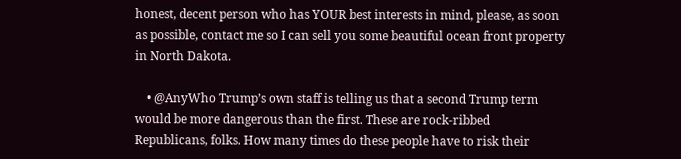honest, decent person who has YOUR best interests in mind, please, as soon as possible, contact me so I can sell you some beautiful ocean front property in North Dakota.

    • @AnyWho Trump’s own staff is telling us that a second Trump term would be more dangerous than the first. These are rock-ribbed Republicans, folks. How many times do these people have to risk their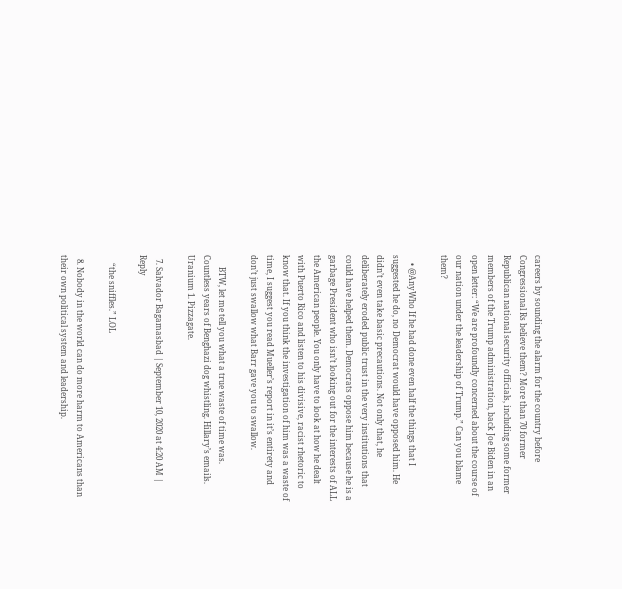careers by sounding the alarm for the country before Congressional Rs believe them? More than 70 former Republican national security officials, including some former members of the Trump administration, back Joe Biden in an open letter: “We are profoundly concerned about the course of our nation under the leadership of Trump.” Can you blame them?

    • @AnyWho If he had done even half the things that I suggested he do, no Democrat would have opposed him. He didn’t even take basic precautions. Not only that, he deliberately eroded public trust in the very institutions that could have helped them. Democrats oppose him because he is a garbage President who isn’t looking out for the interests of ALL the American people. You only have to look at how he dealt with Puerto Rico and listen to his divisive, racist rhetoric to know that. If you think the investigation of him was a waste of time, I suggest you read Mueller’s report in it’s entirety and don’t just swallow what Barr gave you to swallow.

      BTW, let me tell you what a true waste of time was. Countless years of Benghazi dog whistling. Hillary’s emails. Uranium 1. Pizzagate.

  7. Salvador Bagamasbad | September 10, 2020 at 4:20 AM | Reply

    “the sniffles.” LOL

  8. Nobody in the world can do more harm to Americans than their own political system and leadership.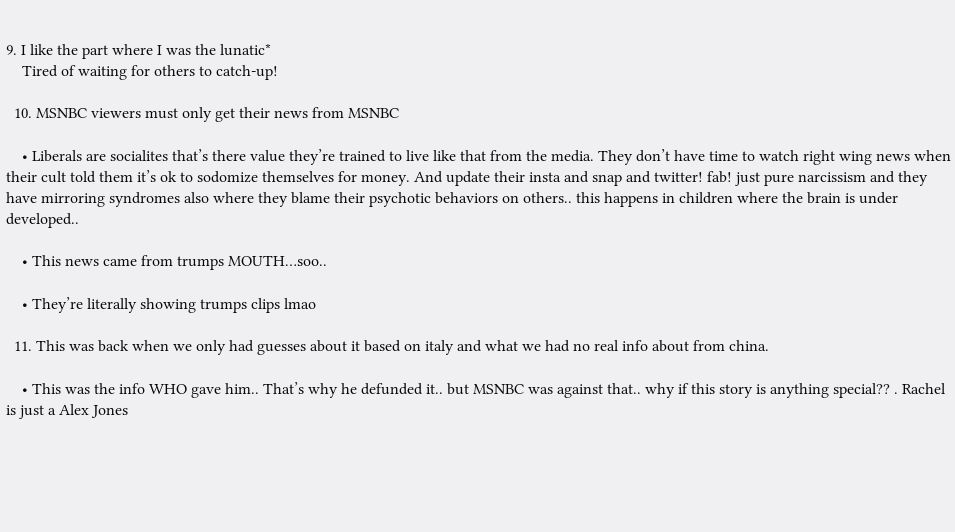9. I like the part where I was the lunatic*
    Tired of waiting for others to catch-up!

  10. MSNBC viewers must only get their news from MSNBC

    • Liberals are socialites that’s there value they’re trained to live like that from the media. They don’t have time to watch right wing news when their cult told them it’s ok to sodomize themselves for money. And update their insta and snap and twitter! fab! just pure narcissism and they have mirroring syndromes also where they blame their psychotic behaviors on others.. this happens in children where the brain is under developed..

    • This news came from trumps MOUTH…soo..

    • They’re literally showing trumps clips lmao

  11. This was back when we only had guesses about it based on italy and what we had no real info about from china.

    • This was the info WHO gave him.. That’s why he defunded it.. but MSNBC was against that.. why if this story is anything special?? . Rachel is just a Alex Jones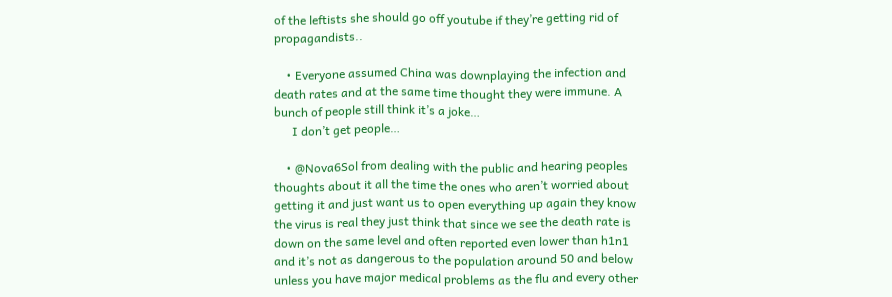of the leftists she should go off youtube if they’re getting rid of propagandists..

    • Everyone assumed China was downplaying the infection and death rates and at the same time thought they were immune. A bunch of people still think it’s a joke…
      I don’t get people…

    • @Nova6Sol from dealing with the public and hearing peoples thoughts about it all the time the ones who aren’t worried about getting it and just want us to open everything up again they know the virus is real they just think that since we see the death rate is down on the same level and often reported even lower than h1n1 and it’s not as dangerous to the population around 50 and below unless you have major medical problems as the flu and every other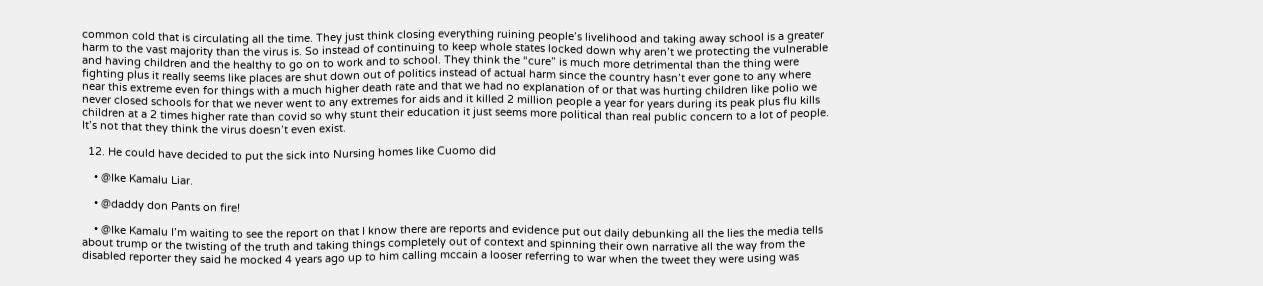common cold that is circulating all the time. They just think closing everything ruining people’s livelihood and taking away school is a greater harm to the vast majority than the virus is. So instead of continuing to keep whole states locked down why aren’t we protecting the vulnerable and having children and the healthy to go on to work and to school. They think the “cure” is much more detrimental than the thing were fighting plus it really seems like places are shut down out of politics instead of actual harm since the country hasn’t ever gone to any where near this extreme even for things with a much higher death rate and that we had no explanation of or that was hurting children like polio we never closed schools for that we never went to any extremes for aids and it killed 2 million people a year for years during its peak plus flu kills children at a 2 times higher rate than covid so why stunt their education it just seems more political than real public concern to a lot of people. It’s not that they think the virus doesn’t even exist.

  12. He could have decided to put the sick into Nursing homes like Cuomo did

    • @Ike Kamalu Liar.

    • @daddy don Pants on fire!

    • @Ike Kamalu I’m waiting to see the report on that I know there are reports and evidence put out daily debunking all the lies the media tells about trump or the twisting of the truth and taking things completely out of context and spinning their own narrative all the way from the disabled reporter they said he mocked 4 years ago up to him calling mccain a looser referring to war when the tweet they were using was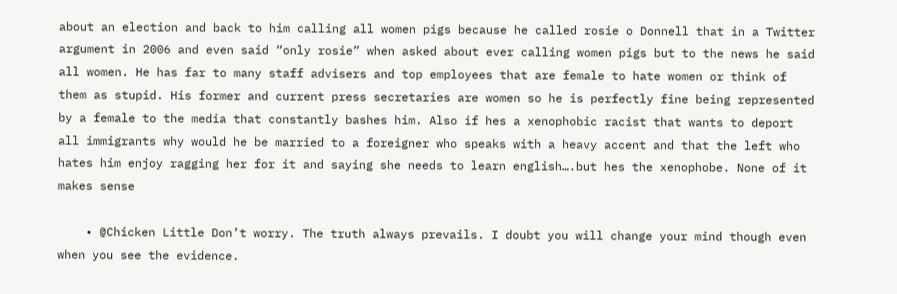about an election and back to him calling all women pigs because he called rosie o Donnell that in a Twitter argument in 2006 and even said “only rosie” when asked about ever calling women pigs but to the news he said all women. He has far to many staff advisers and top employees that are female to hate women or think of them as stupid. His former and current press secretaries are women so he is perfectly fine being represented by a female to the media that constantly bashes him. Also if hes a xenophobic racist that wants to deport all immigrants why would he be married to a foreigner who speaks with a heavy accent and that the left who hates him enjoy ragging her for it and saying she needs to learn english….but hes the xenophobe. None of it makes sense

    • @Chicken Little Don’t worry. The truth always prevails. I doubt you will change your mind though even when you see the evidence.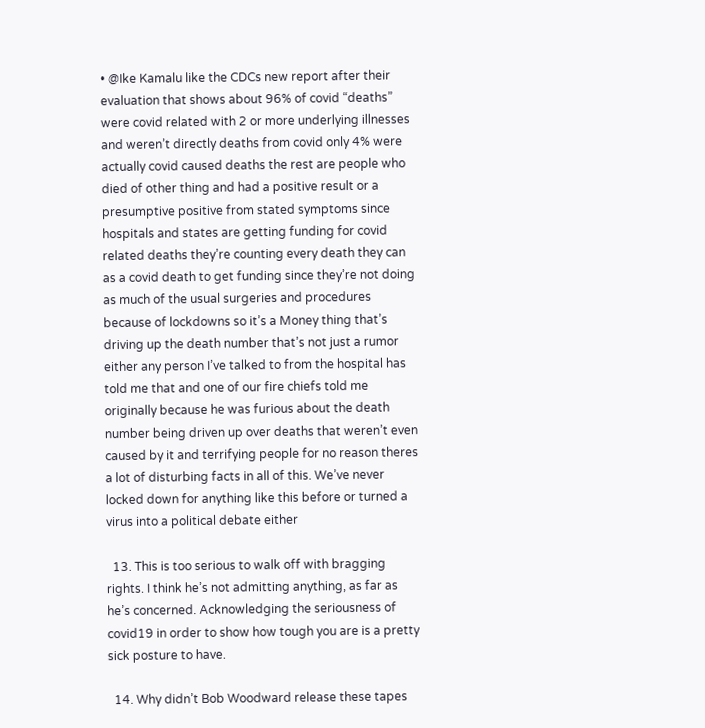• @Ike Kamalu like the CDCs new report after their evaluation that shows about 96% of covid “deaths” were covid related with 2 or more underlying illnesses and weren’t directly deaths from covid only 4% were actually covid caused deaths the rest are people who died of other thing and had a positive result or a presumptive positive from stated symptoms since hospitals and states are getting funding for covid related deaths they’re counting every death they can as a covid death to get funding since they’re not doing as much of the usual surgeries and procedures because of lockdowns so it’s a Money thing that’s driving up the death number that’s not just a rumor either any person I’ve talked to from the hospital has told me that and one of our fire chiefs told me originally because he was furious about the death number being driven up over deaths that weren’t even caused by it and terrifying people for no reason theres a lot of disturbing facts in all of this. We’ve never locked down for anything like this before or turned a virus into a political debate either

  13. This is too serious to walk off with bragging rights. I think he’s not admitting anything, as far as he’s concerned. Acknowledging the seriousness of covid19 in order to show how tough you are is a pretty sick posture to have.

  14. Why didn’t Bob Woodward release these tapes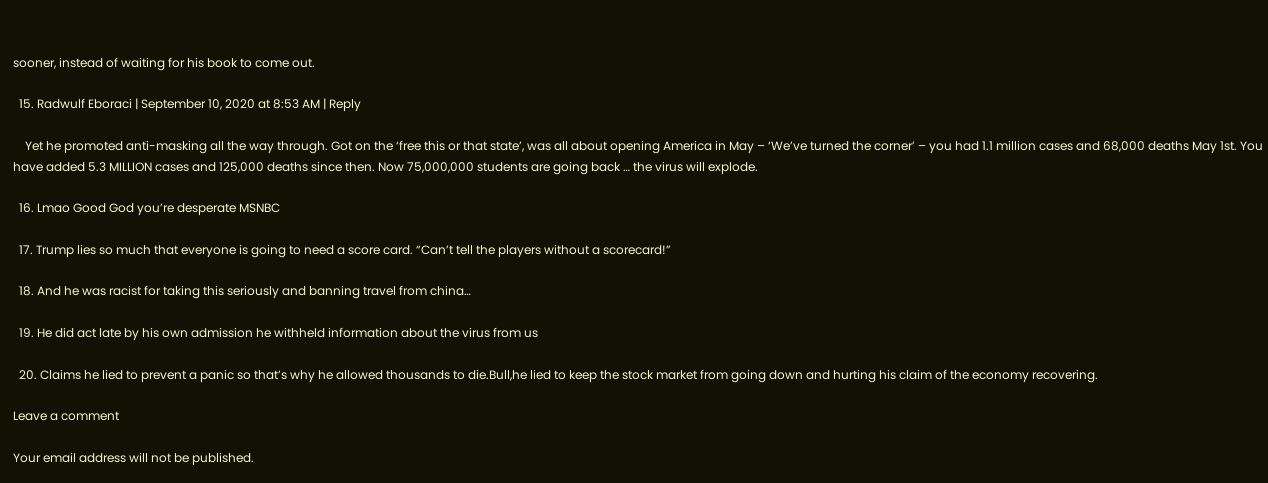sooner, instead of waiting for his book to come out.

  15. Radwulf Eboraci | September 10, 2020 at 8:53 AM | Reply

    Yet he promoted anti-masking all the way through. Got on the ‘free this or that state’, was all about opening America in May – ‘We’ve turned the corner’ – you had 1.1 million cases and 68,000 deaths May 1st. You have added 5.3 MILLION cases and 125,000 deaths since then. Now 75,000,000 students are going back … the virus will explode.

  16. Lmao Good God you’re desperate MSNBC

  17. Trump lies so much that everyone is going to need a score card. “Can’t tell the players without a scorecard!”

  18. And he was racist for taking this seriously and banning travel from china…

  19. He did act late by his own admission he withheld information about the virus from us

  20. Claims he lied to prevent a panic so that’s why he allowed thousands to die.Bull,he lied to keep the stock market from going down and hurting his claim of the economy recovering.

Leave a comment

Your email address will not be published.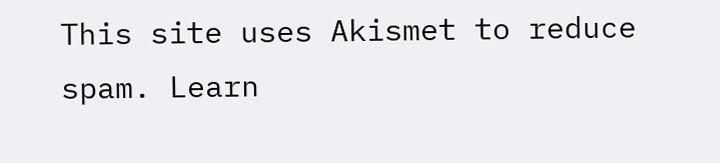This site uses Akismet to reduce spam. Learn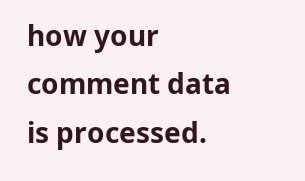how your comment data is processed.